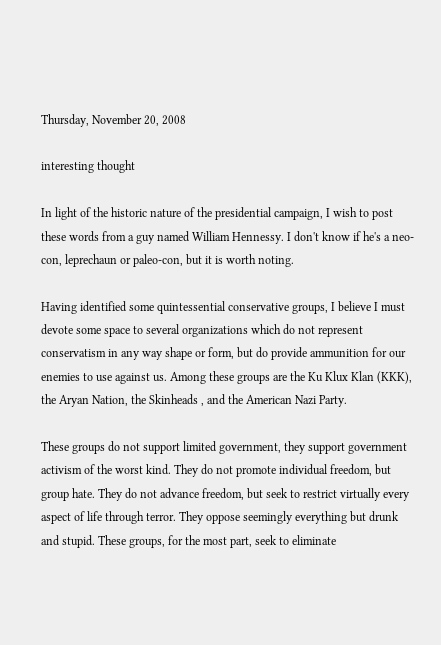Thursday, November 20, 2008

interesting thought

In light of the historic nature of the presidential campaign, I wish to post these words from a guy named William Hennessy. I don't know if he's a neo-con, leprechaun or paleo-con, but it is worth noting.

Having identified some quintessential conservative groups, I believe I must devote some space to several organizations which do not represent conservatism in any way shape or form, but do provide ammunition for our enemies to use against us. Among these groups are the Ku Klux Klan (KKK), the Aryan Nation, the Skinheads , and the American Nazi Party.

These groups do not support limited government, they support government activism of the worst kind. They do not promote individual freedom, but group hate. They do not advance freedom, but seek to restrict virtually every aspect of life through terror. They oppose seemingly everything but drunk and stupid. These groups, for the most part, seek to eliminate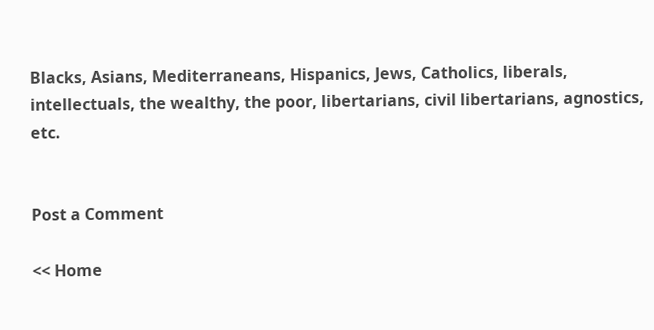Blacks, Asians, Mediterraneans, Hispanics, Jews, Catholics, liberals, intellectuals, the wealthy, the poor, libertarians, civil libertarians, agnostics, etc.


Post a Comment

<< Home